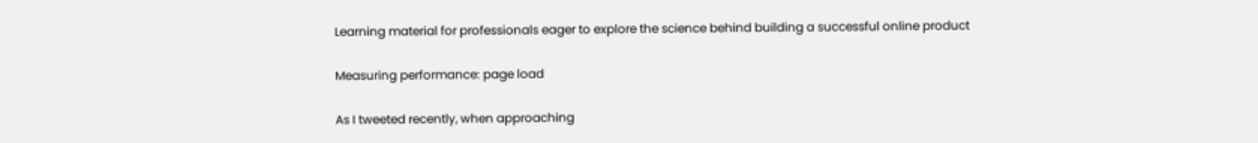Learning material for professionals eager to explore the science behind building a successful online product

Measuring performance: page load

As I tweeted recently, when approaching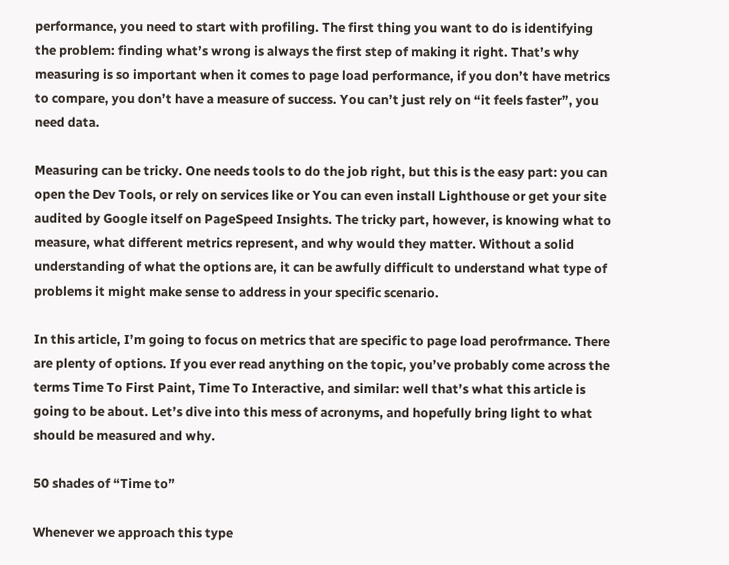performance, you need to start with profiling. The first thing you want to do is identifying the problem: finding what’s wrong is always the first step of making it right. That’s why measuring is so important when it comes to page load performance, if you don’t have metrics to compare, you don’t have a measure of success. You can’t just rely on “it feels faster”, you need data.

Measuring can be tricky. One needs tools to do the job right, but this is the easy part: you can open the Dev Tools, or rely on services like or You can even install Lighthouse or get your site audited by Google itself on PageSpeed Insights. The tricky part, however, is knowing what to measure, what different metrics represent, and why would they matter. Without a solid understanding of what the options are, it can be awfully difficult to understand what type of problems it might make sense to address in your specific scenario.

In this article, I’m going to focus on metrics that are specific to page load perofrmance. There are plenty of options. If you ever read anything on the topic, you’ve probably come across the terms Time To First Paint, Time To Interactive, and similar: well that’s what this article is going to be about. Let’s dive into this mess of acronyms, and hopefully bring light to what should be measured and why.

50 shades of “Time to”

Whenever we approach this type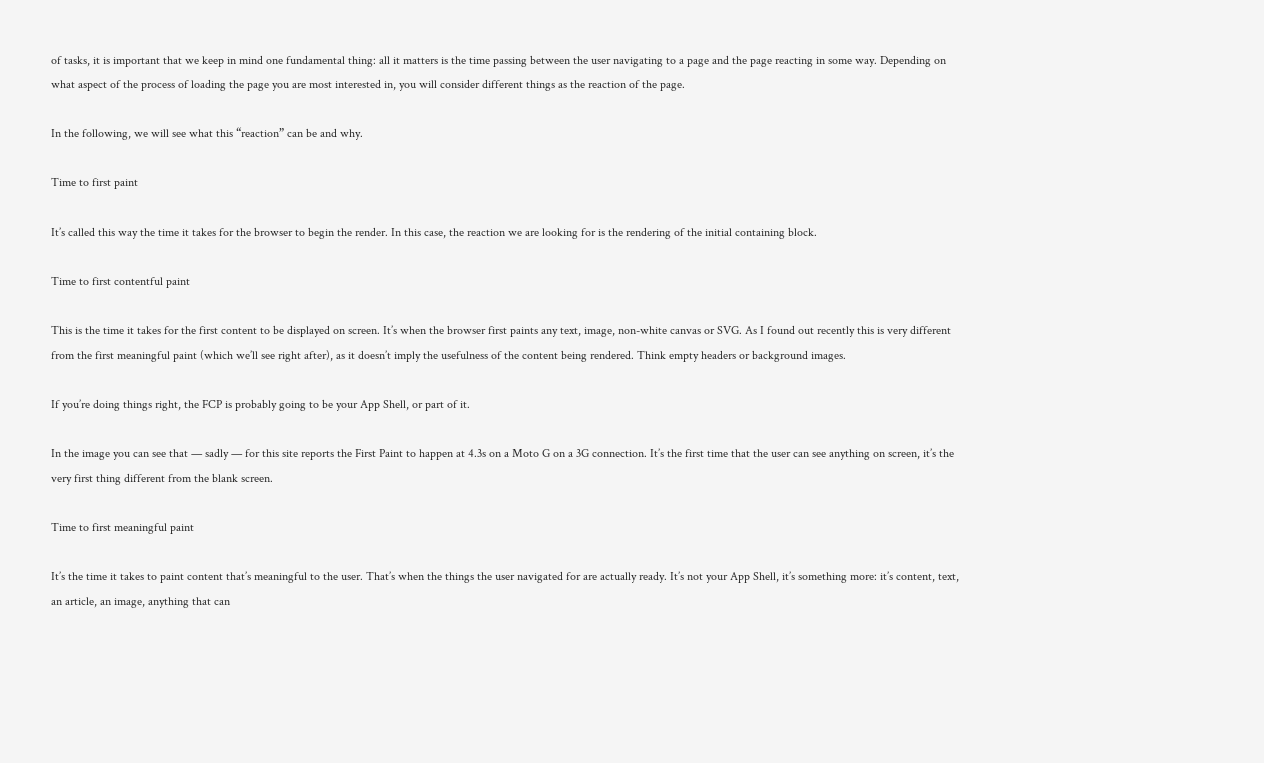of tasks, it is important that we keep in mind one fundamental thing: all it matters is the time passing between the user navigating to a page and the page reacting in some way. Depending on what aspect of the process of loading the page you are most interested in, you will consider different things as the reaction of the page.

In the following, we will see what this “reaction” can be and why.

Time to first paint

It’s called this way the time it takes for the browser to begin the render. In this case, the reaction we are looking for is the rendering of the initial containing block.

Time to first contentful paint

This is the time it takes for the first content to be displayed on screen. It’s when the browser first paints any text, image, non-white canvas or SVG. As I found out recently this is very different from the first meaningful paint (which we’ll see right after), as it doesn’t imply the usefulness of the content being rendered. Think empty headers or background images.

If you’re doing things right, the FCP is probably going to be your App Shell, or part of it.

In the image you can see that — sadly — for this site reports the First Paint to happen at 4.3s on a Moto G on a 3G connection. It’s the first time that the user can see anything on screen, it’s the very first thing different from the blank screen.

Time to first meaningful paint

It’s the time it takes to paint content that’s meaningful to the user. That’s when the things the user navigated for are actually ready. It’s not your App Shell, it’s something more: it’s content, text, an article, an image, anything that can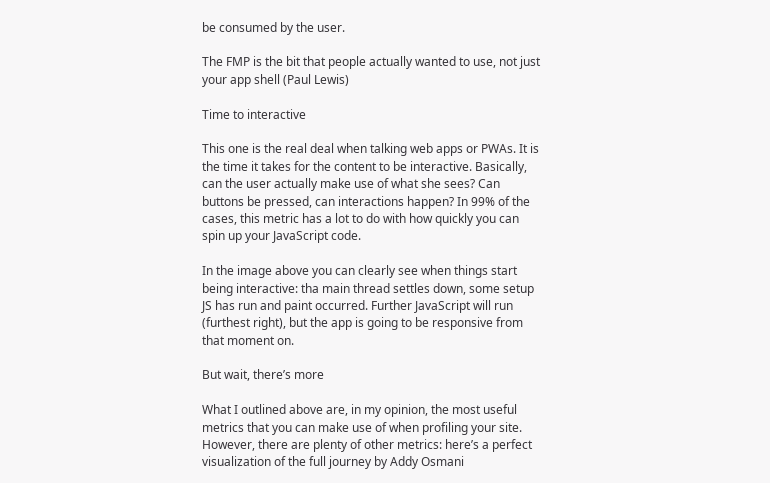be consumed by the user.

The FMP is the bit that people actually wanted to use, not just your app shell (Paul Lewis)

Time to interactive

This one is the real deal when talking web apps or PWAs. It is the time it takes for the content to be interactive. Basically, can the user actually make use of what she sees? Can buttons be pressed, can interactions happen? In 99% of the cases, this metric has a lot to do with how quickly you can spin up your JavaScript code.

In the image above you can clearly see when things start being interactive: tha main thread settles down, some setup JS has run and paint occurred. Further JavaScript will run (furthest right), but the app is going to be responsive from that moment on.

But wait, there’s more

What I outlined above are, in my opinion, the most useful metrics that you can make use of when profiling your site. However, there are plenty of other metrics: here’s a perfect visualization of the full journey by Addy Osmani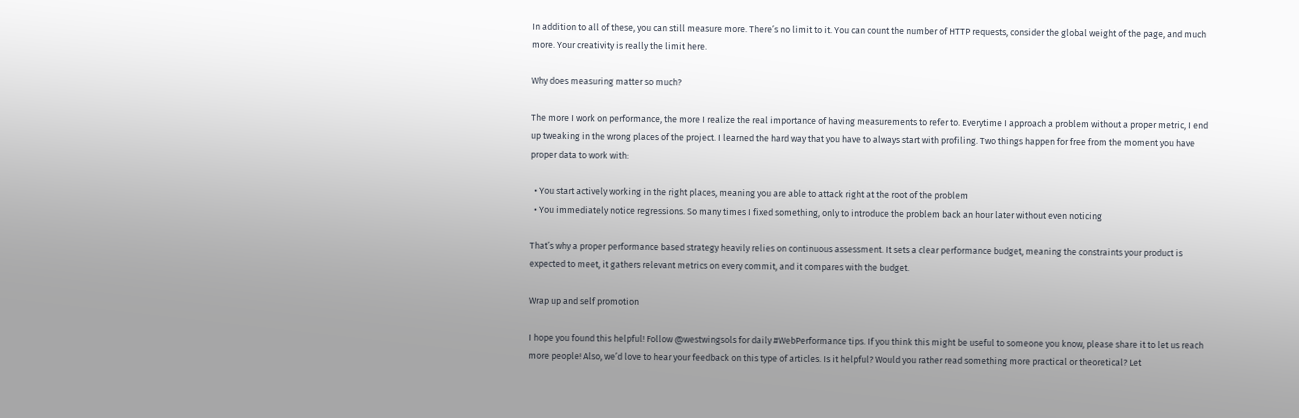In addition to all of these, you can still measure more. There’s no limit to it. You can count the number of HTTP requests, consider the global weight of the page, and much more. Your creativity is really the limit here.

Why does measuring matter so much?

The more I work on performance, the more I realize the real importance of having measurements to refer to. Everytime I approach a problem without a proper metric, I end up tweaking in the wrong places of the project. I learned the hard way that you have to always start with profiling. Two things happen for free from the moment you have proper data to work with:

  • You start actively working in the right places, meaning you are able to attack right at the root of the problem
  • You immediately notice regressions. So many times I fixed something, only to introduce the problem back an hour later without even noticing

That’s why a proper performance based strategy heavily relies on continuous assessment. It sets a clear performance budget, meaning the constraints your product is expected to meet, it gathers relevant metrics on every commit, and it compares with the budget.

Wrap up and self promotion

I hope you found this helpful! Follow @westwingsols for daily #WebPerformance tips. If you think this might be useful to someone you know, please share it to let us reach more people! Also, we’d love to hear your feedback on this type of articles. Is it helpful? Would you rather read something more practical or theoretical? Let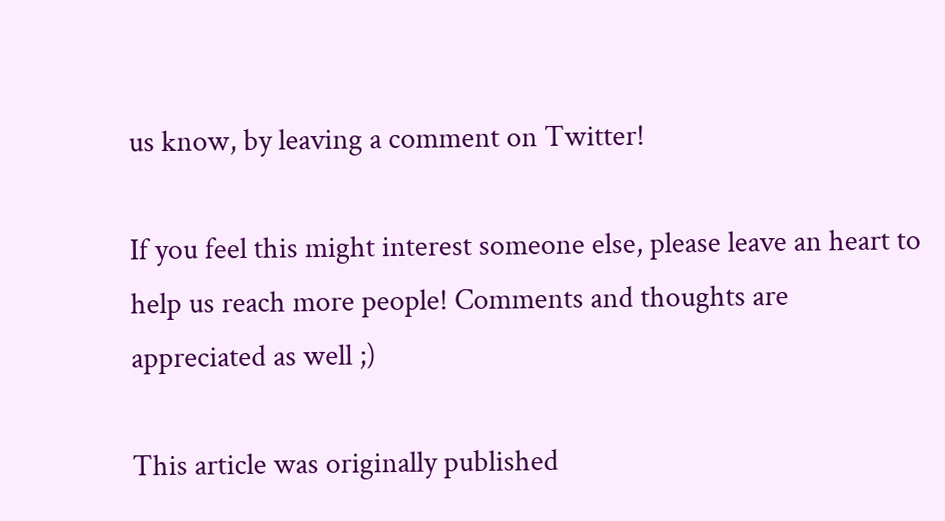us know, by leaving a comment on Twitter!

If you feel this might interest someone else, please leave an heart to help us reach more people! Comments and thoughts are appreciated as well ;)

This article was originally published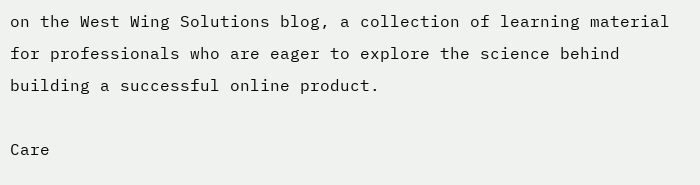on the West Wing Solutions blog, a collection of learning material for professionals who are eager to explore the science behind building a successful online product.

Care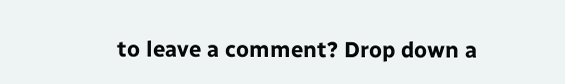to leave a comment? Drop down a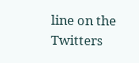line on the Twitters